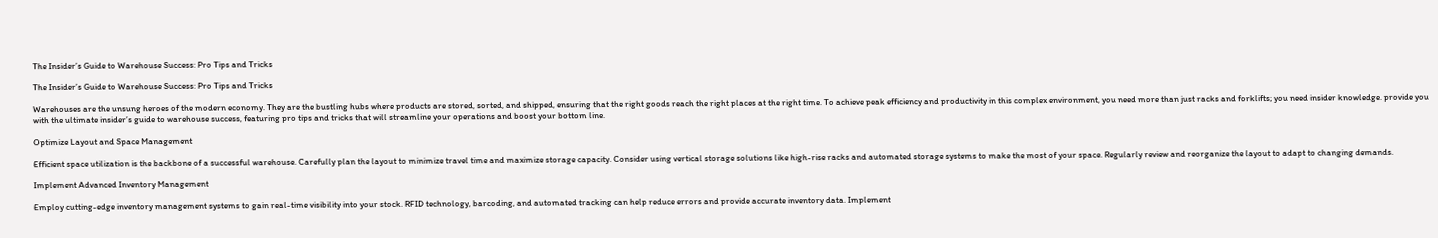The Insider’s Guide to Warehouse Success: Pro Tips and Tricks

The Insider’s Guide to Warehouse Success: Pro Tips and Tricks

Warehouses are the unsung heroes of the modern economy. They are the bustling hubs where products are stored, sorted, and shipped, ensuring that the right goods reach the right places at the right time. To achieve peak efficiency and productivity in this complex environment, you need more than just racks and forklifts; you need insider knowledge. provide you with the ultimate insider’s guide to warehouse success, featuring pro tips and tricks that will streamline your operations and boost your bottom line.

Optimize Layout and Space Management

Efficient space utilization is the backbone of a successful warehouse. Carefully plan the layout to minimize travel time and maximize storage capacity. Consider using vertical storage solutions like high-rise racks and automated storage systems to make the most of your space. Regularly review and reorganize the layout to adapt to changing demands.

Implement Advanced Inventory Management

Employ cutting-edge inventory management systems to gain real-time visibility into your stock. RFID technology, barcoding, and automated tracking can help reduce errors and provide accurate inventory data. Implement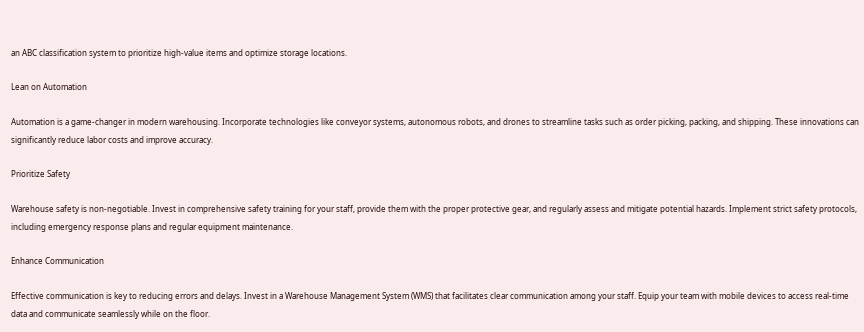an ABC classification system to prioritize high-value items and optimize storage locations.

Lean on Automation

Automation is a game-changer in modern warehousing. Incorporate technologies like conveyor systems, autonomous robots, and drones to streamline tasks such as order picking, packing, and shipping. These innovations can significantly reduce labor costs and improve accuracy.

Prioritize Safety

Warehouse safety is non-negotiable. Invest in comprehensive safety training for your staff, provide them with the proper protective gear, and regularly assess and mitigate potential hazards. Implement strict safety protocols, including emergency response plans and regular equipment maintenance.

Enhance Communication

Effective communication is key to reducing errors and delays. Invest in a Warehouse Management System (WMS) that facilitates clear communication among your staff. Equip your team with mobile devices to access real-time data and communicate seamlessly while on the floor.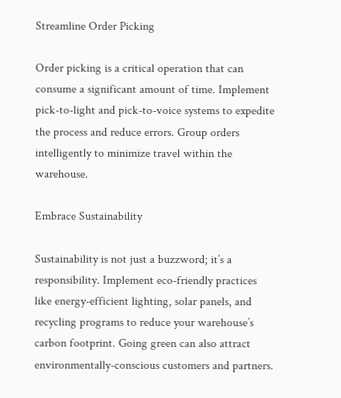Streamline Order Picking

Order picking is a critical operation that can consume a significant amount of time. Implement pick-to-light and pick-to-voice systems to expedite the process and reduce errors. Group orders intelligently to minimize travel within the warehouse.

Embrace Sustainability

Sustainability is not just a buzzword; it’s a responsibility. Implement eco-friendly practices like energy-efficient lighting, solar panels, and recycling programs to reduce your warehouse’s carbon footprint. Going green can also attract environmentally-conscious customers and partners.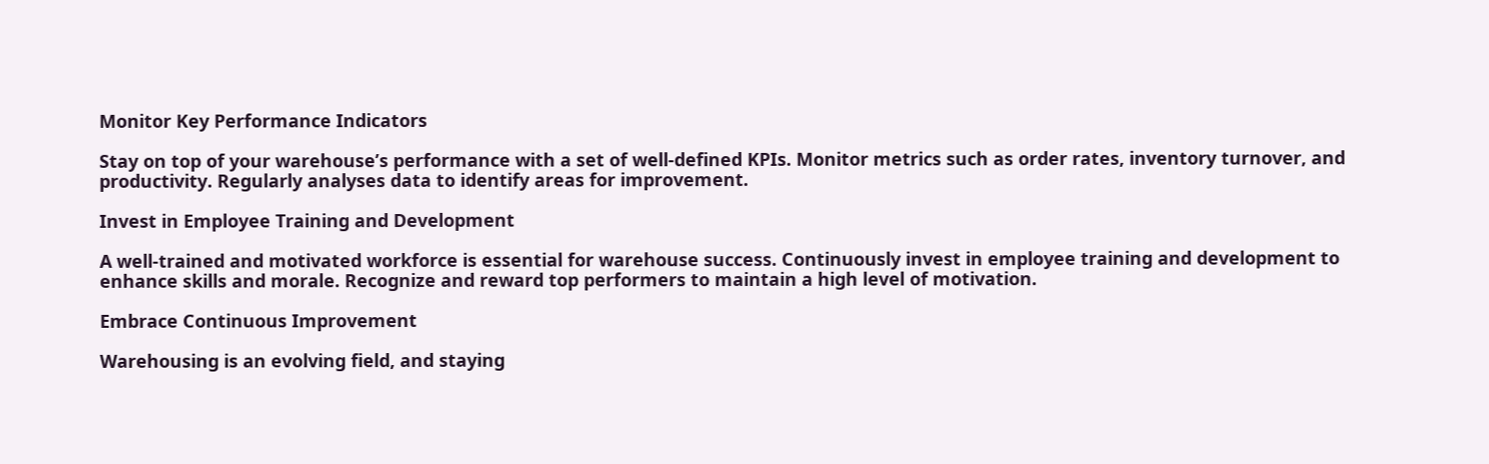Monitor Key Performance Indicators

Stay on top of your warehouse’s performance with a set of well-defined KPIs. Monitor metrics such as order rates, inventory turnover, and productivity. Regularly analyses data to identify areas for improvement.

Invest in Employee Training and Development

A well-trained and motivated workforce is essential for warehouse success. Continuously invest in employee training and development to enhance skills and morale. Recognize and reward top performers to maintain a high level of motivation.

Embrace Continuous Improvement

Warehousing is an evolving field, and staying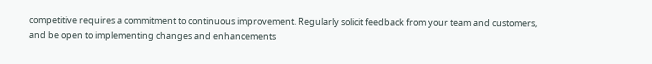competitive requires a commitment to continuous improvement. Regularly solicit feedback from your team and customers, and be open to implementing changes and enhancements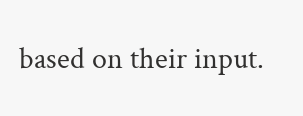based on their input.